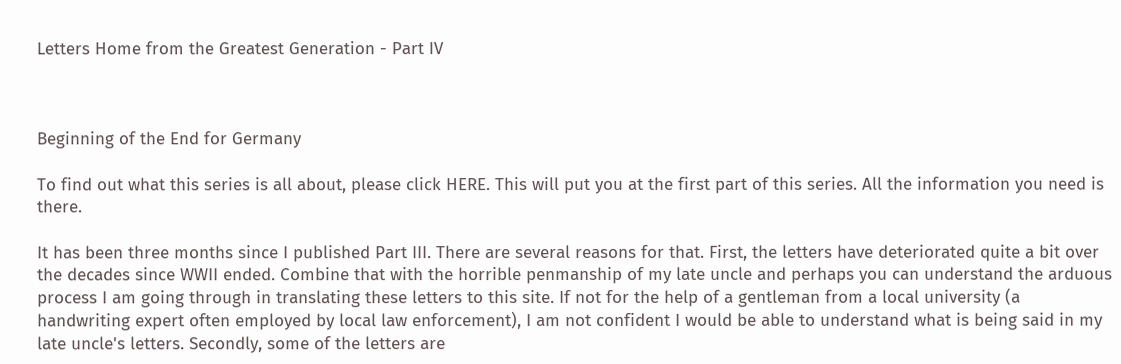Letters Home from the Greatest Generation - Part IV



Beginning of the End for Germany

To find out what this series is all about, please click HERE. This will put you at the first part of this series. All the information you need is there.

It has been three months since I published Part III. There are several reasons for that. First, the letters have deteriorated quite a bit over the decades since WWII ended. Combine that with the horrible penmanship of my late uncle and perhaps you can understand the arduous process I am going through in translating these letters to this site. If not for the help of a gentleman from a local university (a handwriting expert often employed by local law enforcement), I am not confident I would be able to understand what is being said in my late uncle's letters. Secondly, some of the letters are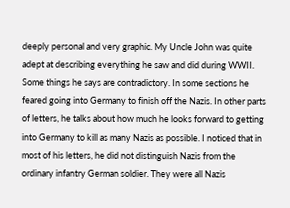deeply personal and very graphic. My Uncle John was quite adept at describing everything he saw and did during WWII. Some things he says are contradictory. In some sections he feared going into Germany to finish off the Nazis. In other parts of letters, he talks about how much he looks forward to getting into Germany to kill as many Nazis as possible. I noticed that in most of his letters, he did not distinguish Nazis from the ordinary infantry German soldier. They were all Nazis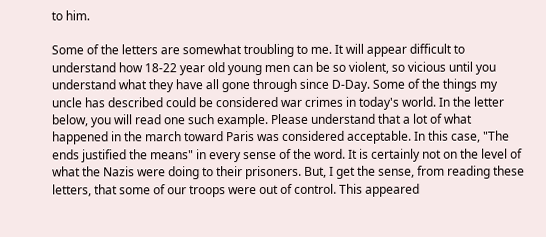to him.

Some of the letters are somewhat troubling to me. It will appear difficult to understand how 18-22 year old young men can be so violent, so vicious until you understand what they have all gone through since D-Day. Some of the things my uncle has described could be considered war crimes in today's world. In the letter below, you will read one such example. Please understand that a lot of what happened in the march toward Paris was considered acceptable. In this case, "The ends justified the means" in every sense of the word. It is certainly not on the level of what the Nazis were doing to their prisoners. But, I get the sense, from reading these letters, that some of our troops were out of control. This appeared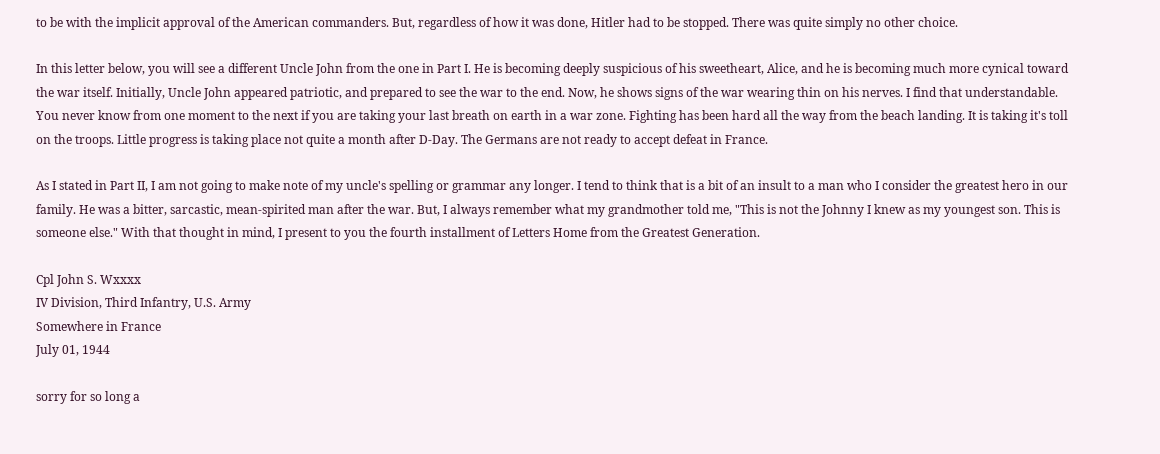to be with the implicit approval of the American commanders. But, regardless of how it was done, Hitler had to be stopped. There was quite simply no other choice.

In this letter below, you will see a different Uncle John from the one in Part I. He is becoming deeply suspicious of his sweetheart, Alice, and he is becoming much more cynical toward the war itself. Initially, Uncle John appeared patriotic, and prepared to see the war to the end. Now, he shows signs of the war wearing thin on his nerves. I find that understandable. You never know from one moment to the next if you are taking your last breath on earth in a war zone. Fighting has been hard all the way from the beach landing. It is taking it's toll on the troops. Little progress is taking place not quite a month after D-Day. The Germans are not ready to accept defeat in France.

As I stated in Part II, I am not going to make note of my uncle's spelling or grammar any longer. I tend to think that is a bit of an insult to a man who I consider the greatest hero in our family. He was a bitter, sarcastic, mean-spirited man after the war. But, I always remember what my grandmother told me, "This is not the Johnny I knew as my youngest son. This is someone else." With that thought in mind, I present to you the fourth installment of Letters Home from the Greatest Generation.

Cpl John S. Wxxxx
IV Division, Third Infantry, U.S. Army
Somewhere in France
July 01, 1944

sorry for so long a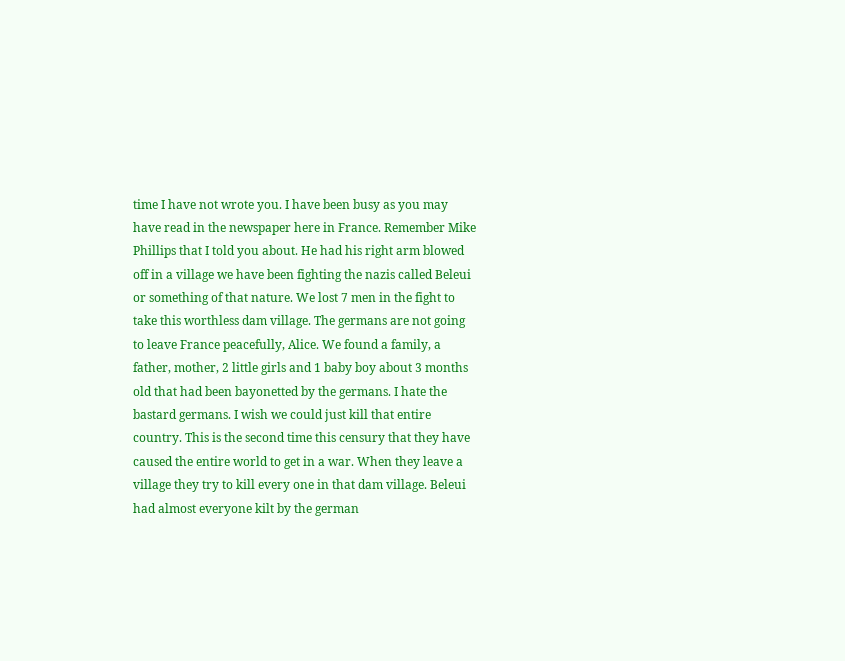time I have not wrote you. I have been busy as you may have read in the newspaper here in France. Remember Mike Phillips that I told you about. He had his right arm blowed off in a village we have been fighting the nazis called Beleui or something of that nature. We lost 7 men in the fight to take this worthless dam village. The germans are not going to leave France peacefully, Alice. We found a family, a father, mother, 2 little girls and 1 baby boy about 3 months old that had been bayonetted by the germans. I hate the bastard germans. I wish we could just kill that entire country. This is the second time this censury that they have caused the entire world to get in a war. When they leave a village they try to kill every one in that dam village. Beleui had almost everyone kilt by the german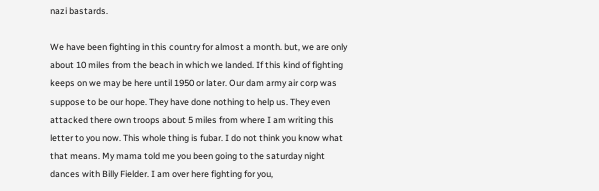nazi bastards.

We have been fighting in this country for almost a month. but, we are only about 10 miles from the beach in which we landed. If this kind of fighting keeps on we may be here until 1950 or later. Our dam army air corp was suppose to be our hope. They have done nothing to help us. They even attacked there own troops about 5 miles from where I am writing this letter to you now. This whole thing is fubar. I do not think you know what that means. My mama told me you been going to the saturday night dances with Billy Fielder. I am over here fighting for you,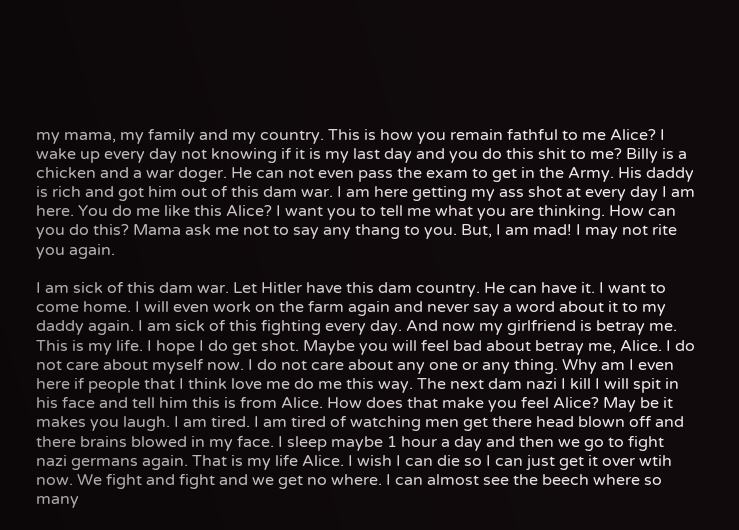my mama, my family and my country. This is how you remain fathful to me Alice? I wake up every day not knowing if it is my last day and you do this shit to me? Billy is a chicken and a war doger. He can not even pass the exam to get in the Army. His daddy is rich and got him out of this dam war. I am here getting my ass shot at every day I am here. You do me like this Alice? I want you to tell me what you are thinking. How can you do this? Mama ask me not to say any thang to you. But, I am mad! I may not rite you again.

I am sick of this dam war. Let Hitler have this dam country. He can have it. I want to come home. I will even work on the farm again and never say a word about it to my daddy again. I am sick of this fighting every day. And now my girlfriend is betray me. This is my life. I hope I do get shot. Maybe you will feel bad about betray me, Alice. I do not care about myself now. I do not care about any one or any thing. Why am I even here if people that I think love me do me this way. The next dam nazi I kill I will spit in his face and tell him this is from Alice. How does that make you feel Alice? May be it makes you laugh. I am tired. I am tired of watching men get there head blown off and there brains blowed in my face. I sleep maybe 1 hour a day and then we go to fight nazi germans again. That is my life Alice. I wish I can die so I can just get it over wtih now. We fight and fight and we get no where. I can almost see the beech where so many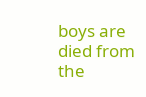boys are died from the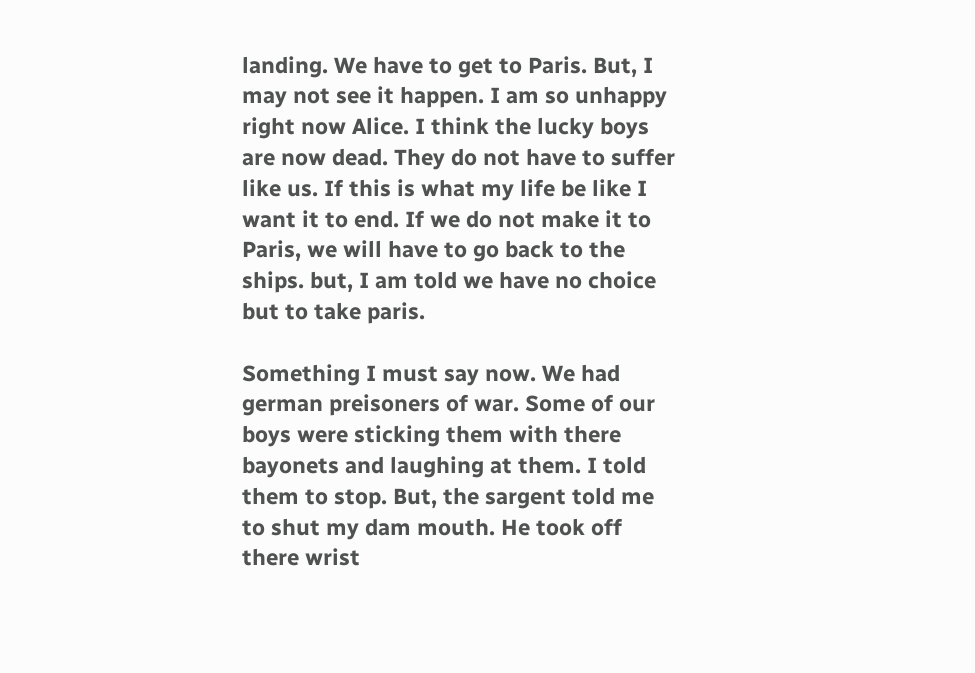landing. We have to get to Paris. But, I may not see it happen. I am so unhappy right now Alice. I think the lucky boys are now dead. They do not have to suffer like us. If this is what my life be like I want it to end. If we do not make it to Paris, we will have to go back to the ships. but, I am told we have no choice but to take paris.

Something I must say now. We had german preisoners of war. Some of our boys were sticking them with there bayonets and laughing at them. I told them to stop. But, the sargent told me to shut my dam mouth. He took off there wrist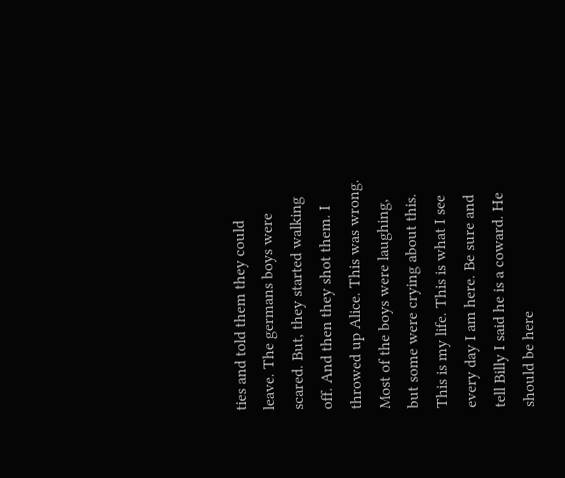ties and told them they could leave. The germans boys were scared. But, they started walking off. And then they shot them. I throwed up Alice. This was wrong. Most of the boys were laughing, but some were crying about this. This is my life. This is what I see every day I am here. Be sure and tell Billy I said he is a coward. He should be here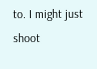to. I might just shoot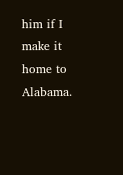him if I make it home to Alabama.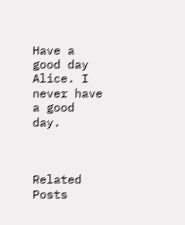Have a good day Alice. I never have a good day.



Related Posts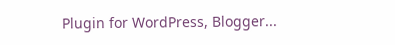Plugin for WordPress, Blogger...